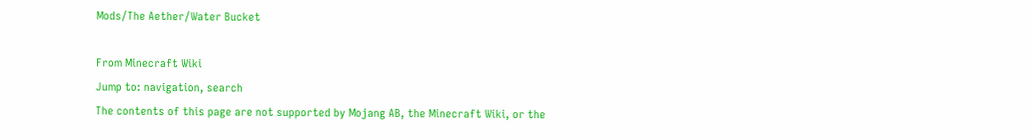Mods/The Aether/Water Bucket

From Minecraft Wiki
Jump to: navigation, search
The contents of this page are not supported by Mojang AB, the Minecraft Wiki, or the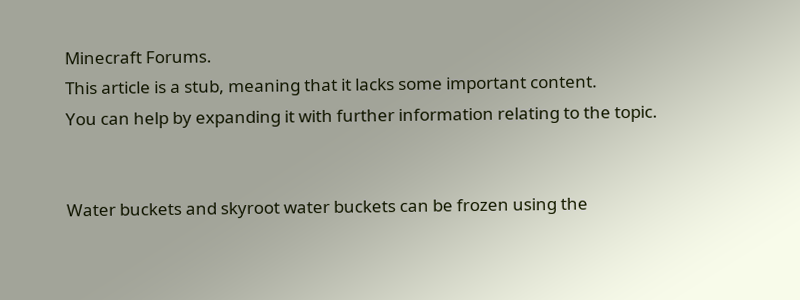Minecraft Forums.
This article is a stub, meaning that it lacks some important content.
You can help by expanding it with further information relating to the topic.


Water buckets and skyroot water buckets can be frozen using the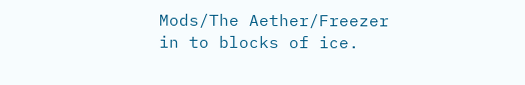Mods/The Aether/Freezer in to blocks of ice.